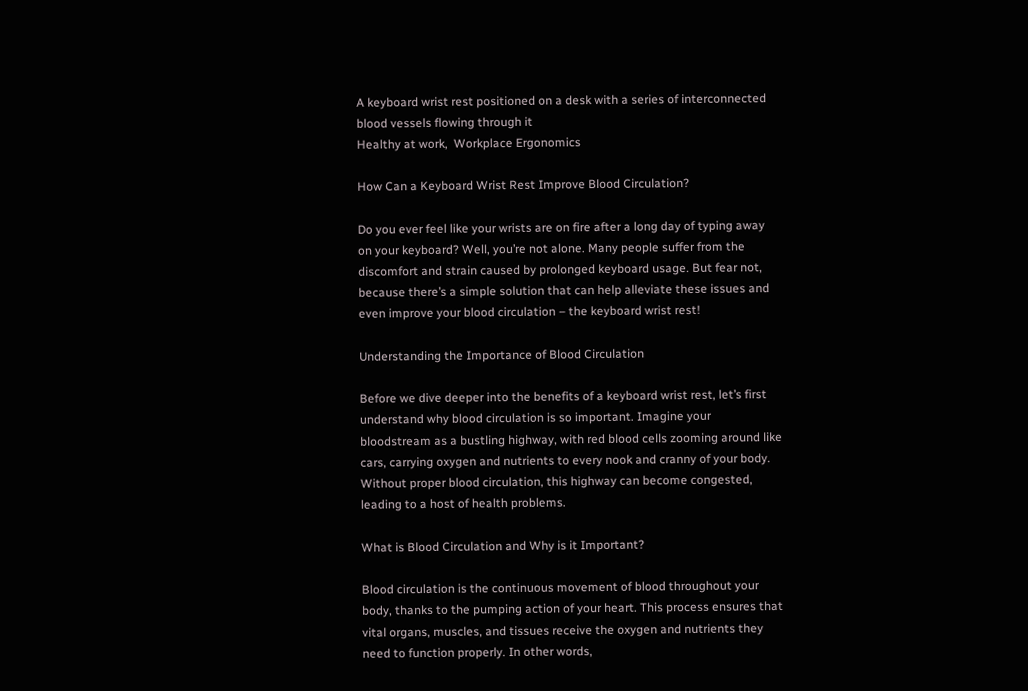A keyboard wrist rest positioned on a desk with a series of interconnected blood vessels flowing through it
Healthy at work,  Workplace Ergonomics

How Can a Keyboard Wrist Rest Improve Blood Circulation?

Do you ever feel like your wrists are on fire after a long day of typing away on your keyboard? Well, you’re not alone. Many people suffer from the discomfort and strain caused by prolonged keyboard usage. But fear not, because there’s a simple solution that can help alleviate these issues and even improve your blood circulation – the keyboard wrist rest!

Understanding the Importance of Blood Circulation

Before we dive deeper into the benefits of a keyboard wrist rest, let’s first understand why blood circulation is so important. Imagine your bloodstream as a bustling highway, with red blood cells zooming around like cars, carrying oxygen and nutrients to every nook and cranny of your body. Without proper blood circulation, this highway can become congested, leading to a host of health problems.

What is Blood Circulation and Why is it Important?

Blood circulation is the continuous movement of blood throughout your body, thanks to the pumping action of your heart. This process ensures that vital organs, muscles, and tissues receive the oxygen and nutrients they need to function properly. In other words,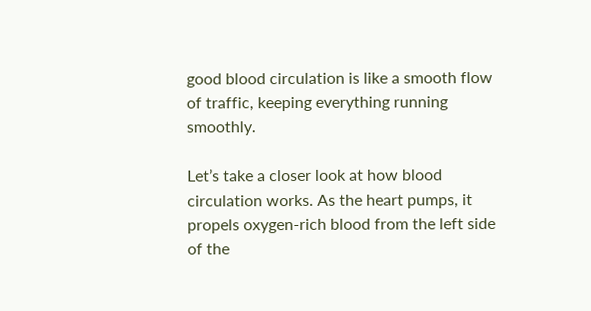good blood circulation is like a smooth flow of traffic, keeping everything running smoothly.

Let’s take a closer look at how blood circulation works. As the heart pumps, it propels oxygen-rich blood from the left side of the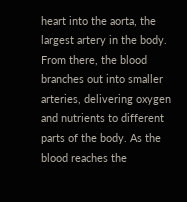heart into the aorta, the largest artery in the body. From there, the blood branches out into smaller arteries, delivering oxygen and nutrients to different parts of the body. As the blood reaches the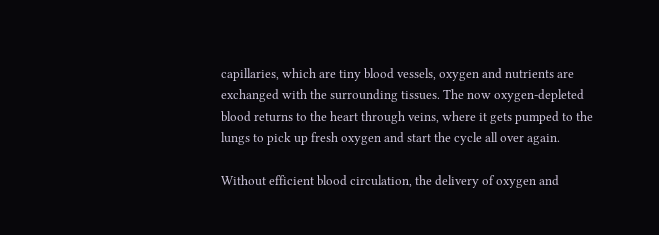capillaries, which are tiny blood vessels, oxygen and nutrients are exchanged with the surrounding tissues. The now oxygen-depleted blood returns to the heart through veins, where it gets pumped to the lungs to pick up fresh oxygen and start the cycle all over again.

Without efficient blood circulation, the delivery of oxygen and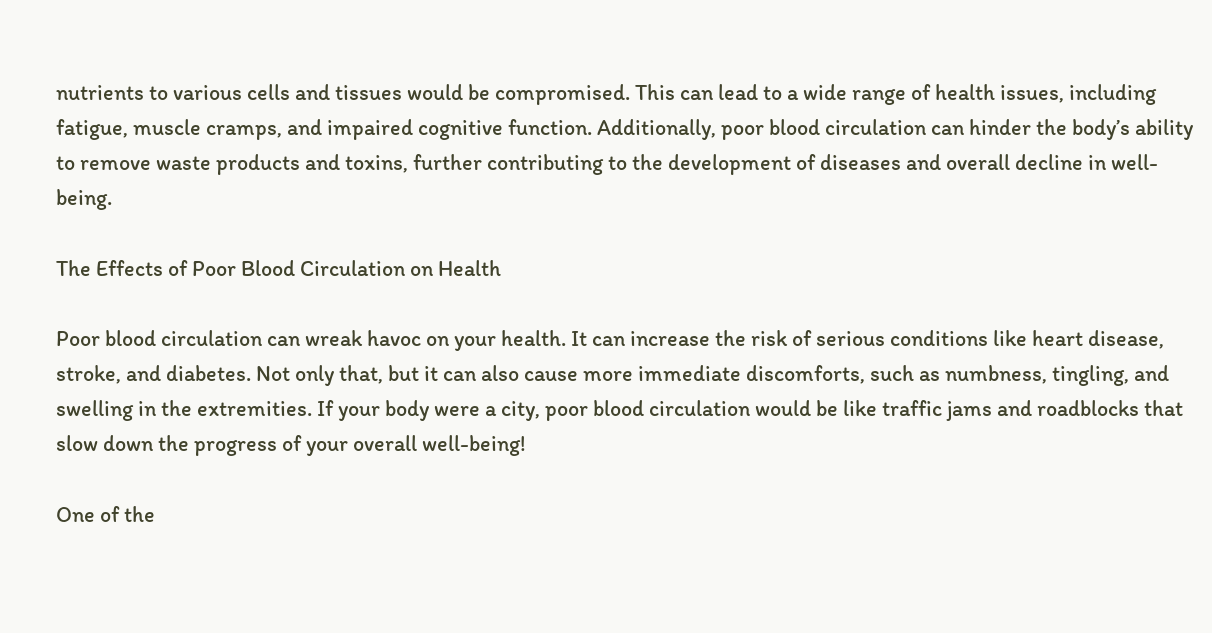nutrients to various cells and tissues would be compromised. This can lead to a wide range of health issues, including fatigue, muscle cramps, and impaired cognitive function. Additionally, poor blood circulation can hinder the body’s ability to remove waste products and toxins, further contributing to the development of diseases and overall decline in well-being.

The Effects of Poor Blood Circulation on Health

Poor blood circulation can wreak havoc on your health. It can increase the risk of serious conditions like heart disease, stroke, and diabetes. Not only that, but it can also cause more immediate discomforts, such as numbness, tingling, and swelling in the extremities. If your body were a city, poor blood circulation would be like traffic jams and roadblocks that slow down the progress of your overall well-being!

One of the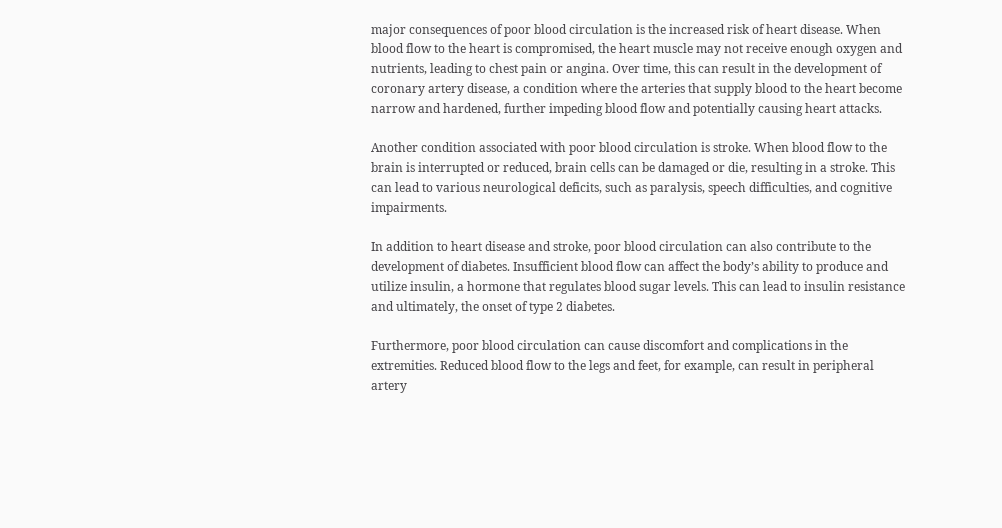major consequences of poor blood circulation is the increased risk of heart disease. When blood flow to the heart is compromised, the heart muscle may not receive enough oxygen and nutrients, leading to chest pain or angina. Over time, this can result in the development of coronary artery disease, a condition where the arteries that supply blood to the heart become narrow and hardened, further impeding blood flow and potentially causing heart attacks.

Another condition associated with poor blood circulation is stroke. When blood flow to the brain is interrupted or reduced, brain cells can be damaged or die, resulting in a stroke. This can lead to various neurological deficits, such as paralysis, speech difficulties, and cognitive impairments.

In addition to heart disease and stroke, poor blood circulation can also contribute to the development of diabetes. Insufficient blood flow can affect the body’s ability to produce and utilize insulin, a hormone that regulates blood sugar levels. This can lead to insulin resistance and ultimately, the onset of type 2 diabetes.

Furthermore, poor blood circulation can cause discomfort and complications in the extremities. Reduced blood flow to the legs and feet, for example, can result in peripheral artery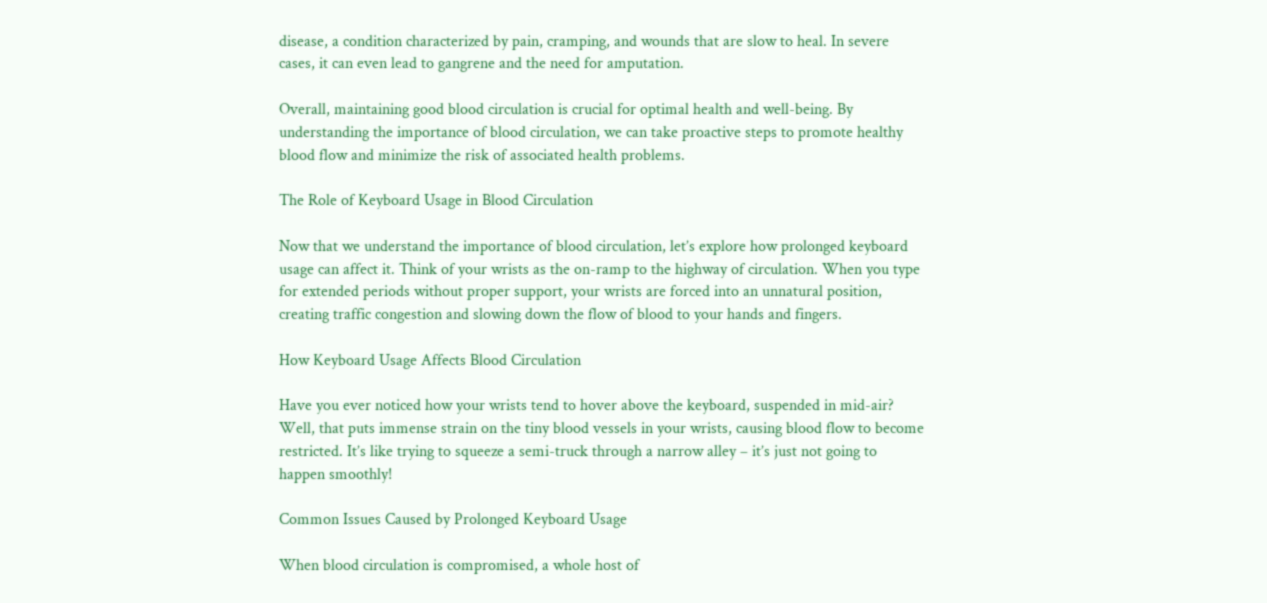disease, a condition characterized by pain, cramping, and wounds that are slow to heal. In severe cases, it can even lead to gangrene and the need for amputation.

Overall, maintaining good blood circulation is crucial for optimal health and well-being. By understanding the importance of blood circulation, we can take proactive steps to promote healthy blood flow and minimize the risk of associated health problems.

The Role of Keyboard Usage in Blood Circulation

Now that we understand the importance of blood circulation, let’s explore how prolonged keyboard usage can affect it. Think of your wrists as the on-ramp to the highway of circulation. When you type for extended periods without proper support, your wrists are forced into an unnatural position, creating traffic congestion and slowing down the flow of blood to your hands and fingers.

How Keyboard Usage Affects Blood Circulation

Have you ever noticed how your wrists tend to hover above the keyboard, suspended in mid-air? Well, that puts immense strain on the tiny blood vessels in your wrists, causing blood flow to become restricted. It’s like trying to squeeze a semi-truck through a narrow alley – it’s just not going to happen smoothly!

Common Issues Caused by Prolonged Keyboard Usage

When blood circulation is compromised, a whole host of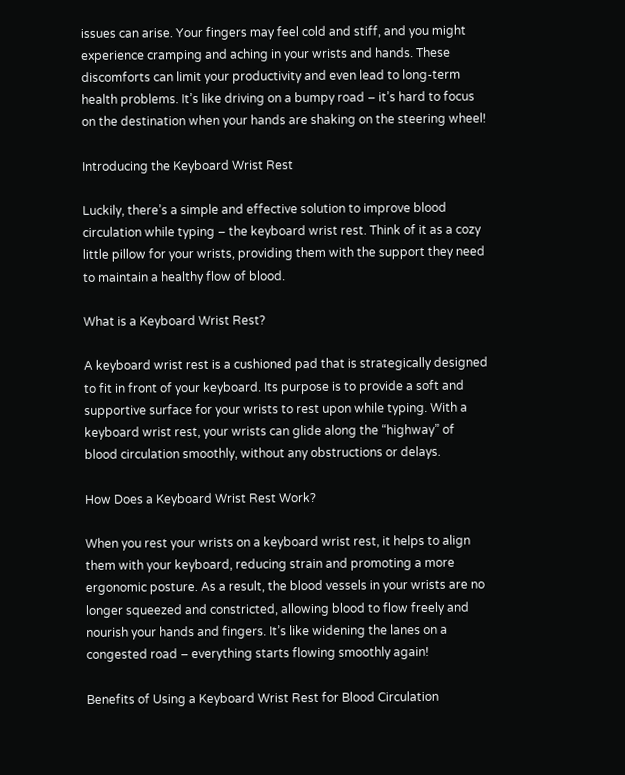issues can arise. Your fingers may feel cold and stiff, and you might experience cramping and aching in your wrists and hands. These discomforts can limit your productivity and even lead to long-term health problems. It’s like driving on a bumpy road – it’s hard to focus on the destination when your hands are shaking on the steering wheel!

Introducing the Keyboard Wrist Rest

Luckily, there’s a simple and effective solution to improve blood circulation while typing – the keyboard wrist rest. Think of it as a cozy little pillow for your wrists, providing them with the support they need to maintain a healthy flow of blood.

What is a Keyboard Wrist Rest?

A keyboard wrist rest is a cushioned pad that is strategically designed to fit in front of your keyboard. Its purpose is to provide a soft and supportive surface for your wrists to rest upon while typing. With a keyboard wrist rest, your wrists can glide along the “highway” of blood circulation smoothly, without any obstructions or delays.

How Does a Keyboard Wrist Rest Work?

When you rest your wrists on a keyboard wrist rest, it helps to align them with your keyboard, reducing strain and promoting a more ergonomic posture. As a result, the blood vessels in your wrists are no longer squeezed and constricted, allowing blood to flow freely and nourish your hands and fingers. It’s like widening the lanes on a congested road – everything starts flowing smoothly again!

Benefits of Using a Keyboard Wrist Rest for Blood Circulation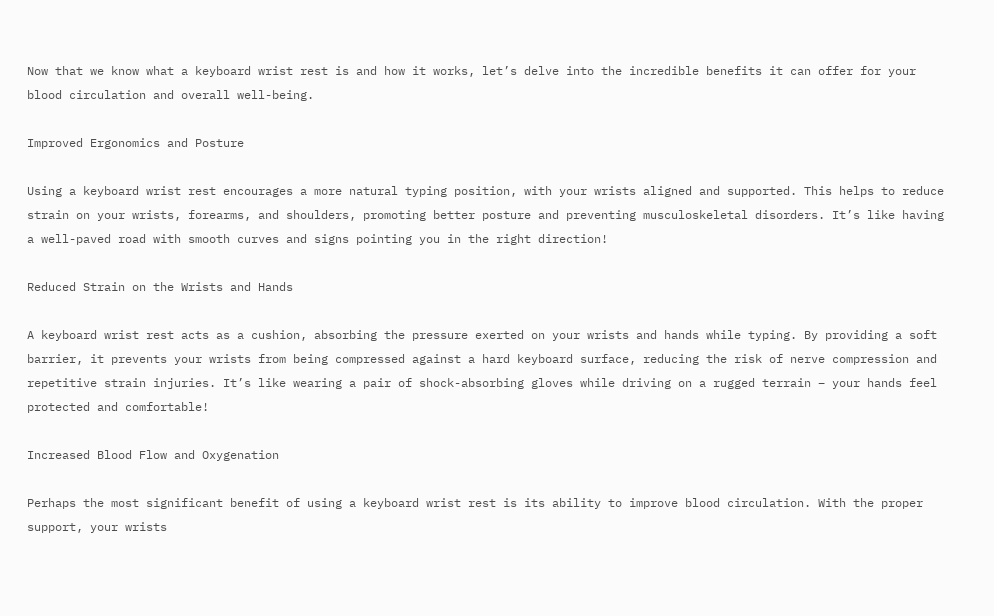Now that we know what a keyboard wrist rest is and how it works, let’s delve into the incredible benefits it can offer for your blood circulation and overall well-being.

Improved Ergonomics and Posture

Using a keyboard wrist rest encourages a more natural typing position, with your wrists aligned and supported. This helps to reduce strain on your wrists, forearms, and shoulders, promoting better posture and preventing musculoskeletal disorders. It’s like having a well-paved road with smooth curves and signs pointing you in the right direction!

Reduced Strain on the Wrists and Hands

A keyboard wrist rest acts as a cushion, absorbing the pressure exerted on your wrists and hands while typing. By providing a soft barrier, it prevents your wrists from being compressed against a hard keyboard surface, reducing the risk of nerve compression and repetitive strain injuries. It’s like wearing a pair of shock-absorbing gloves while driving on a rugged terrain – your hands feel protected and comfortable!

Increased Blood Flow and Oxygenation

Perhaps the most significant benefit of using a keyboard wrist rest is its ability to improve blood circulation. With the proper support, your wrists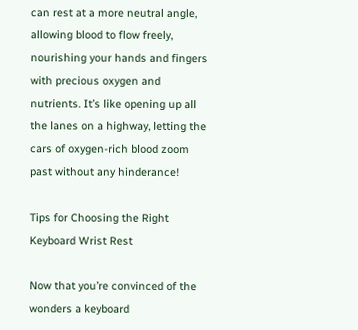can rest at a more neutral angle, allowing blood to flow freely, nourishing your hands and fingers with precious oxygen and nutrients. It’s like opening up all the lanes on a highway, letting the cars of oxygen-rich blood zoom past without any hinderance!

Tips for Choosing the Right Keyboard Wrist Rest

Now that you’re convinced of the wonders a keyboard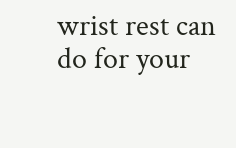wrist rest can do for your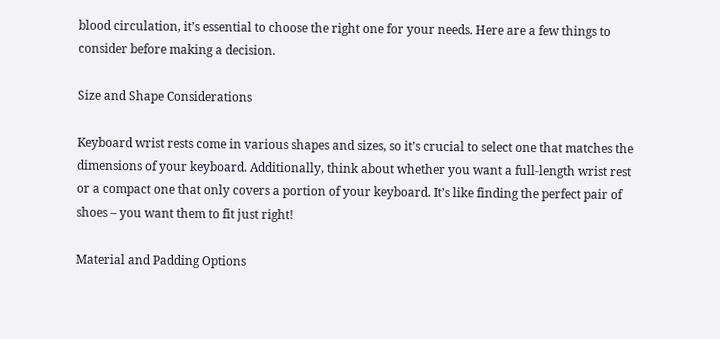blood circulation, it’s essential to choose the right one for your needs. Here are a few things to consider before making a decision.

Size and Shape Considerations

Keyboard wrist rests come in various shapes and sizes, so it’s crucial to select one that matches the dimensions of your keyboard. Additionally, think about whether you want a full-length wrist rest or a compact one that only covers a portion of your keyboard. It’s like finding the perfect pair of shoes – you want them to fit just right!

Material and Padding Options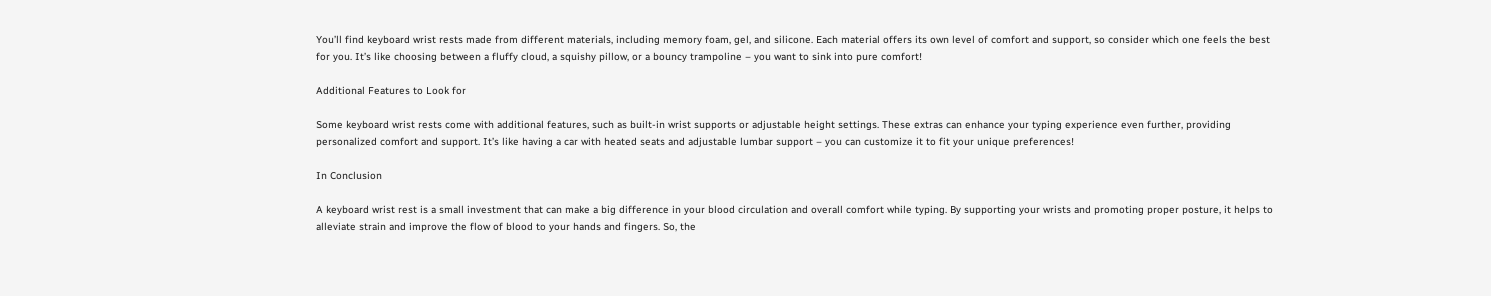You’ll find keyboard wrist rests made from different materials, including memory foam, gel, and silicone. Each material offers its own level of comfort and support, so consider which one feels the best for you. It’s like choosing between a fluffy cloud, a squishy pillow, or a bouncy trampoline – you want to sink into pure comfort!

Additional Features to Look for

Some keyboard wrist rests come with additional features, such as built-in wrist supports or adjustable height settings. These extras can enhance your typing experience even further, providing personalized comfort and support. It’s like having a car with heated seats and adjustable lumbar support – you can customize it to fit your unique preferences!

In Conclusion

A keyboard wrist rest is a small investment that can make a big difference in your blood circulation and overall comfort while typing. By supporting your wrists and promoting proper posture, it helps to alleviate strain and improve the flow of blood to your hands and fingers. So, the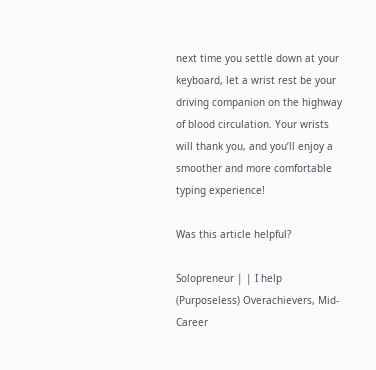next time you settle down at your keyboard, let a wrist rest be your driving companion on the highway of blood circulation. Your wrists will thank you, and you’ll enjoy a smoother and more comfortable typing experience!

Was this article helpful?

Solopreneur | | I help (Purposeless) Overachievers, Mid-Career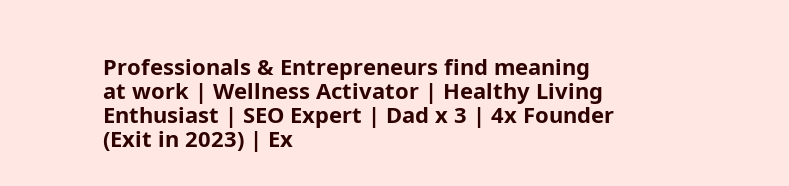Professionals & Entrepreneurs find meaning at work | Wellness Activator | Healthy Living Enthusiast | SEO Expert | Dad x 3 | 4x Founder (Exit in 2023) | Ex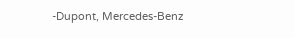-Dupont, Mercedes-Benz